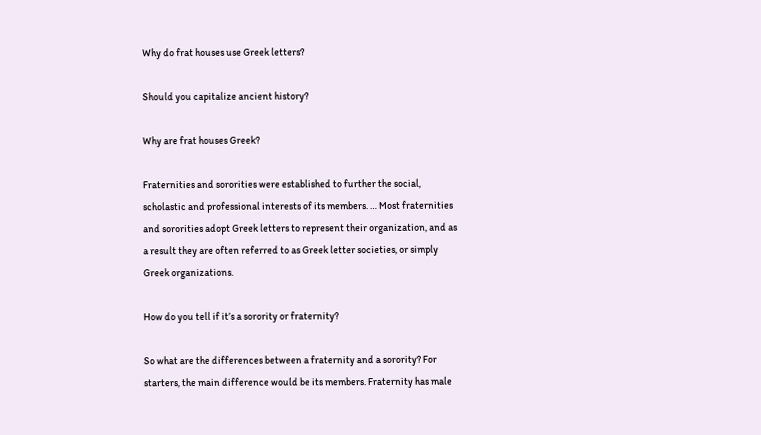Why do frat houses use Greek letters?

Should you capitalize ancient history?

Why are frat houses Greek?

Fraternities and sororities were established to further the social, scholastic and professional interests of its members. … Most fraternities and sororities adopt Greek letters to represent their organization, and as a result they are often referred to as Greek letter societies, or simply Greek organizations.

How do you tell if it’s a sorority or fraternity?

So what are the differences between a fraternity and a sorority? For starters, the main difference would be its members. Fraternity has male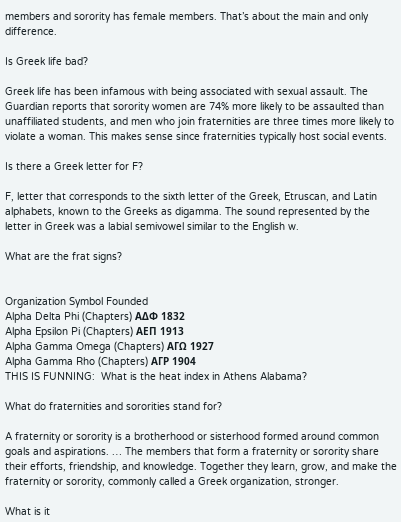members and sorority has female members. That’s about the main and only difference.

Is Greek life bad?

Greek life has been infamous with being associated with sexual assault. The Guardian reports that sorority women are 74% more likely to be assaulted than unaffiliated students, and men who join fraternities are three times more likely to violate a woman. This makes sense since fraternities typically host social events.

Is there a Greek letter for F?

F, letter that corresponds to the sixth letter of the Greek, Etruscan, and Latin alphabets, known to the Greeks as digamma. The sound represented by the letter in Greek was a labial semivowel similar to the English w.

What are the frat signs?


Organization Symbol Founded
Alpha Delta Phi (Chapters) ΑΔΦ 1832
Alpha Epsilon Pi (Chapters) ΑΕΠ 1913
Alpha Gamma Omega (Chapters) ΑΓΩ 1927
Alpha Gamma Rho (Chapters) ΑΓΡ 1904
THIS IS FUNNING:  What is the heat index in Athens Alabama?

What do fraternities and sororities stand for?

A fraternity or sorority is a brotherhood or sisterhood formed around common goals and aspirations. … The members that form a fraternity or sorority share their efforts, friendship, and knowledge. Together they learn, grow, and make the fraternity or sorority, commonly called a Greek organization, stronger.

What is it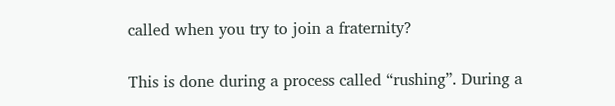called when you try to join a fraternity?

This is done during a process called “rushing”. During a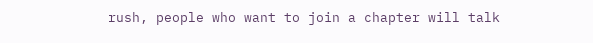rush, people who want to join a chapter will talk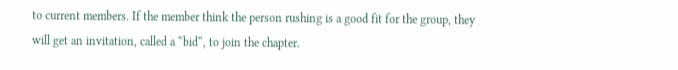to current members. If the member think the person rushing is a good fit for the group, they will get an invitation, called a “bid“, to join the chapter.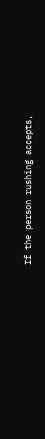If the person rushing accepts,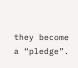they become a “pledge”.